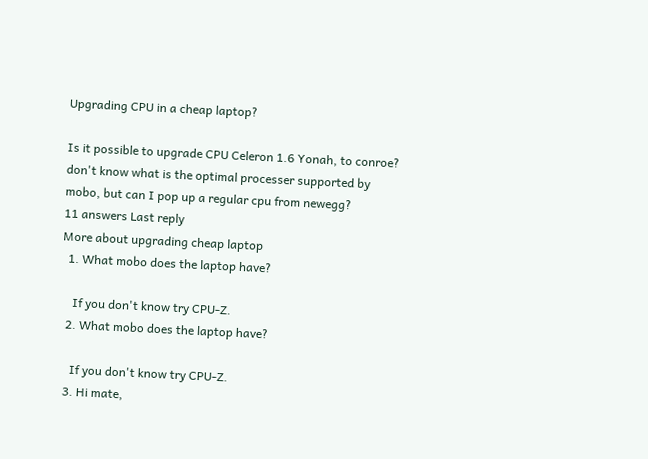Upgrading CPU in a cheap laptop?

Is it possible to upgrade CPU Celeron 1.6 Yonah, to conroe? don't know what is the optimal processer supported by mobo, but can I pop up a regular cpu from newegg?
11 answers Last reply
More about upgrading cheap laptop
  1. What mobo does the laptop have?

    If you don't know try CPU-Z.
  2. What mobo does the laptop have?

    If you don't know try CPU-Z.
  3. Hi mate,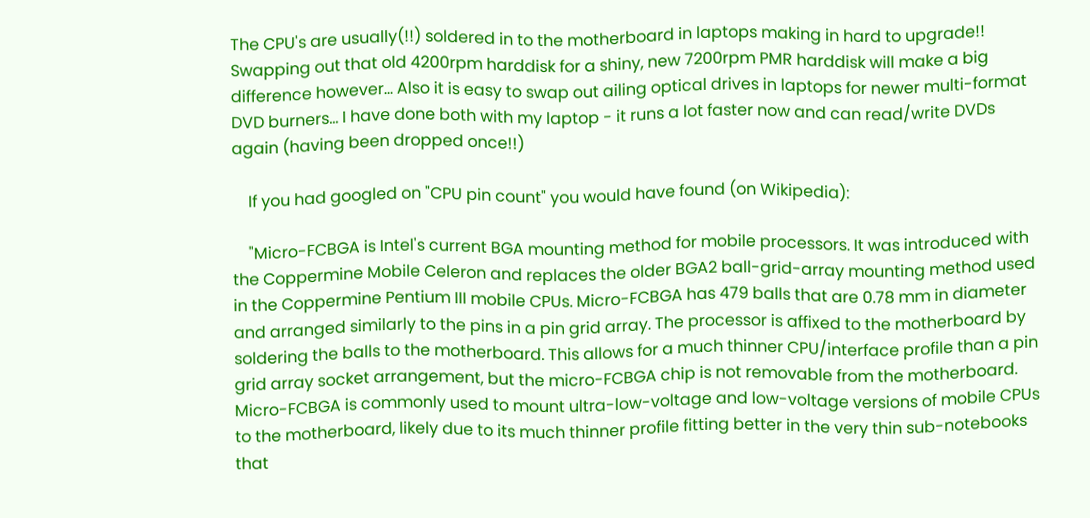The CPU's are usually(!!) soldered in to the motherboard in laptops making in hard to upgrade!! Swapping out that old 4200rpm harddisk for a shiny, new 7200rpm PMR harddisk will make a big difference however... Also it is easy to swap out ailing optical drives in laptops for newer multi-format DVD burners... I have done both with my laptop - it runs a lot faster now and can read/write DVDs again (having been dropped once!!)

    If you had googled on "CPU pin count" you would have found (on Wikipedia):

    "Micro-FCBGA is Intel's current BGA mounting method for mobile processors. It was introduced with the Coppermine Mobile Celeron and replaces the older BGA2 ball-grid-array mounting method used in the Coppermine Pentium III mobile CPUs. Micro-FCBGA has 479 balls that are 0.78 mm in diameter and arranged similarly to the pins in a pin grid array. The processor is affixed to the motherboard by soldering the balls to the motherboard. This allows for a much thinner CPU/interface profile than a pin grid array socket arrangement, but the micro-FCBGA chip is not removable from the motherboard. Micro-FCBGA is commonly used to mount ultra-low-voltage and low-voltage versions of mobile CPUs to the motherboard, likely due to its much thinner profile fitting better in the very thin sub-notebooks that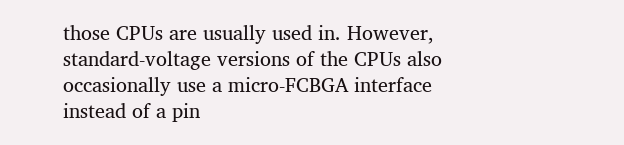those CPUs are usually used in. However, standard-voltage versions of the CPUs also occasionally use a micro-FCBGA interface instead of a pin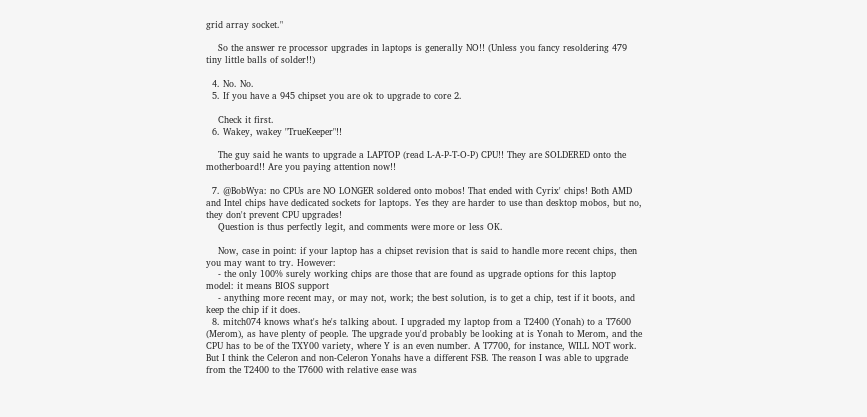grid array socket."

    So the answer re processor upgrades in laptops is generally NO!! (Unless you fancy resoldering 479 tiny little balls of solder!!)

  4. No. No.
  5. If you have a 945 chipset you are ok to upgrade to core 2.

    Check it first.
  6. Wakey, wakey "TrueKeeper"!!

    The guy said he wants to upgrade a LAPTOP (read L-A-P-T-O-P) CPU!! They are SOLDERED onto the motherboard!! Are you paying attention now!!

  7. @BobWya: no CPUs are NO LONGER soldered onto mobos! That ended with Cyrix' chips! Both AMD and Intel chips have dedicated sockets for laptops. Yes they are harder to use than desktop mobos, but no, they don't prevent CPU upgrades!
    Question is thus perfectly legit, and comments were more or less OK.

    Now, case in point: if your laptop has a chipset revision that is said to handle more recent chips, then you may want to try. However:
    - the only 100% surely working chips are those that are found as upgrade options for this laptop model: it means BIOS support
    - anything more recent may, or may not, work; the best solution, is to get a chip, test if it boots, and keep the chip if it does.
  8. mitch074 knows what's he's talking about. I upgraded my laptop from a T2400 (Yonah) to a T7600 (Merom), as have plenty of people. The upgrade you'd probably be looking at is Yonah to Merom, and the CPU has to be of the TXY00 variety, where Y is an even number. A T7700, for instance, WILL NOT work. But I think the Celeron and non-Celeron Yonahs have a different FSB. The reason I was able to upgrade from the T2400 to the T7600 with relative ease was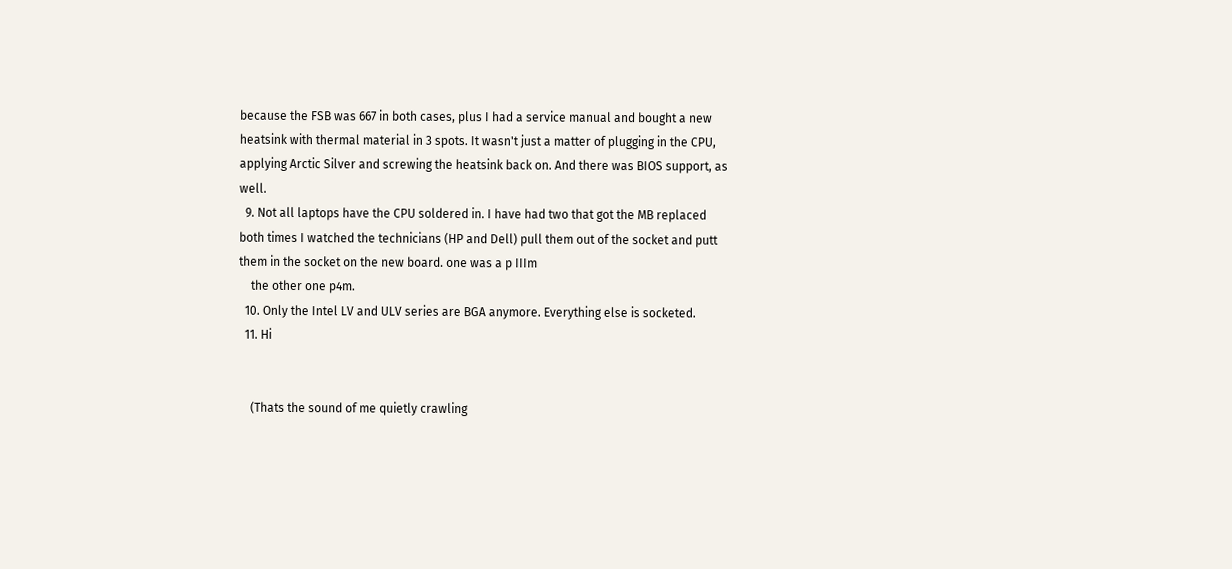because the FSB was 667 in both cases, plus I had a service manual and bought a new heatsink with thermal material in 3 spots. It wasn't just a matter of plugging in the CPU, applying Arctic Silver and screwing the heatsink back on. And there was BIOS support, as well.
  9. Not all laptops have the CPU soldered in. I have had two that got the MB replaced both times I watched the technicians (HP and Dell) pull them out of the socket and putt them in the socket on the new board. one was a p IIIm
    the other one p4m.
  10. Only the Intel LV and ULV series are BGA anymore. Everything else is socketed.
  11. Hi


    (Thats the sound of me quietly crawling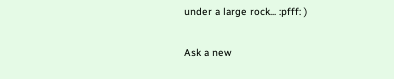under a large rock... :pfff: )

Ask a new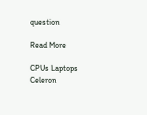question

Read More

CPUs Laptops Celeron